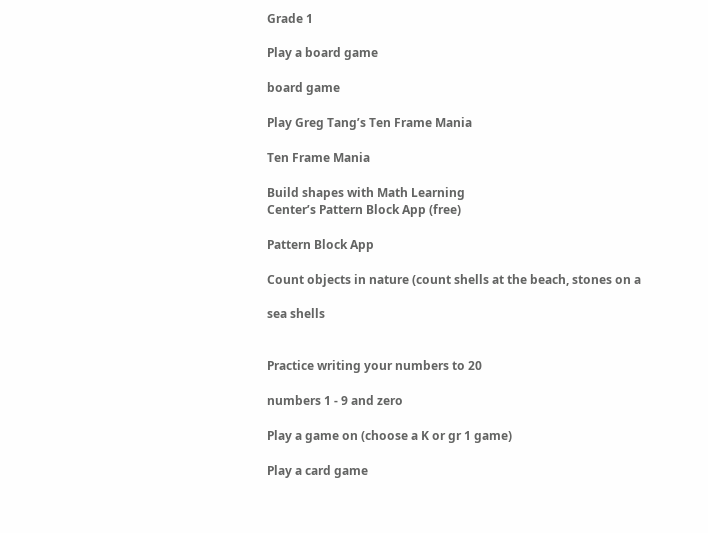Grade 1

Play a board game

board game

Play Greg Tang’s Ten Frame Mania

Ten Frame Mania

Build shapes with Math Learning
Center’s Pattern Block App (free)

Pattern Block App

Count objects in nature (count shells at the beach, stones on a

sea shells


Practice writing your numbers to 20

numbers 1 - 9 and zero

Play a game on (choose a K or gr 1 game)

Play a card game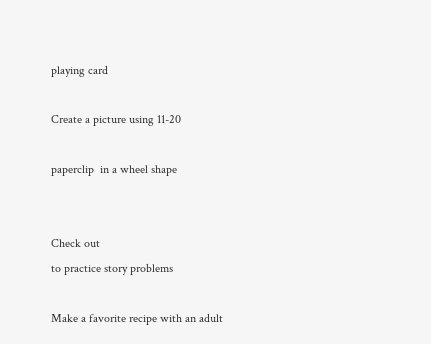playing card

Create a picture using 11-20

paperclip  in a wheel shape


Check out
to practice story problems

Make a favorite recipe with an adult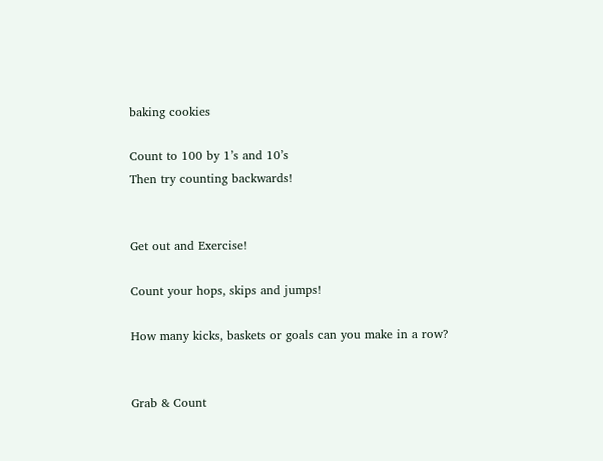baking cookies

Count to 100 by 1’s and 10’s
Then try counting backwards!


Get out and Exercise!

Count your hops, skips and jumps!

How many kicks, baskets or goals can you make in a row?


Grab & Count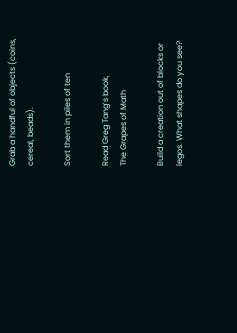Grab a handful of objects (coins,
cereal, beads).

Sort them in piles of ten

Read Greg Tang’s book,
The Grapes of Math

Build a creation out of blocks or
legos. What shapes do you see?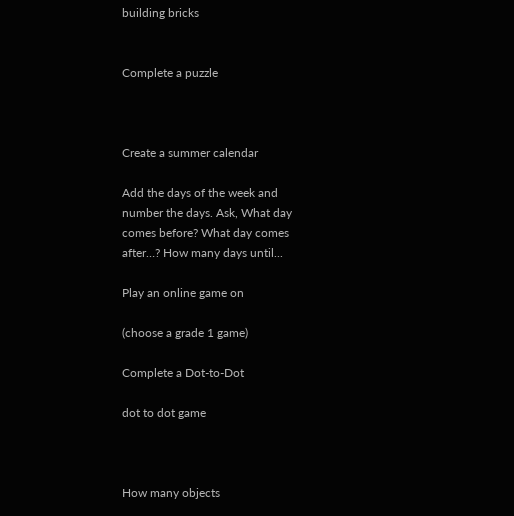building bricks


Complete a puzzle



Create a summer calendar

Add the days of the week and
number the days. Ask, What day
comes before? What day comes
after…? How many days until...

Play an online game on

(choose a grade 1 game)

Complete a Dot-to-Dot

dot to dot game



How many objects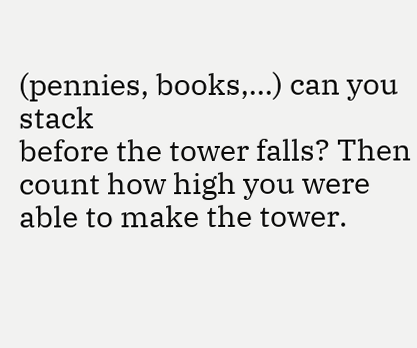(pennies, books,...) can you stack
before the tower falls? Then count how high you were able to make the tower.